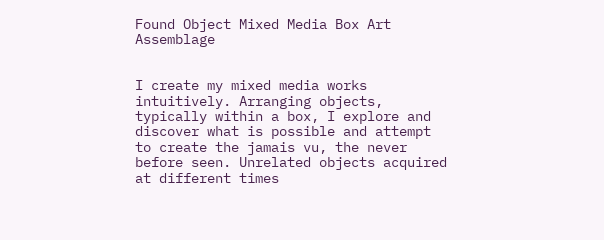Found Object Mixed Media Box Art Assemblage


I create my mixed media works intuitively. Arranging objects, typically within a box, I explore and discover what is possible and attempt to create the jamais vu, the never before seen. Unrelated objects acquired at different times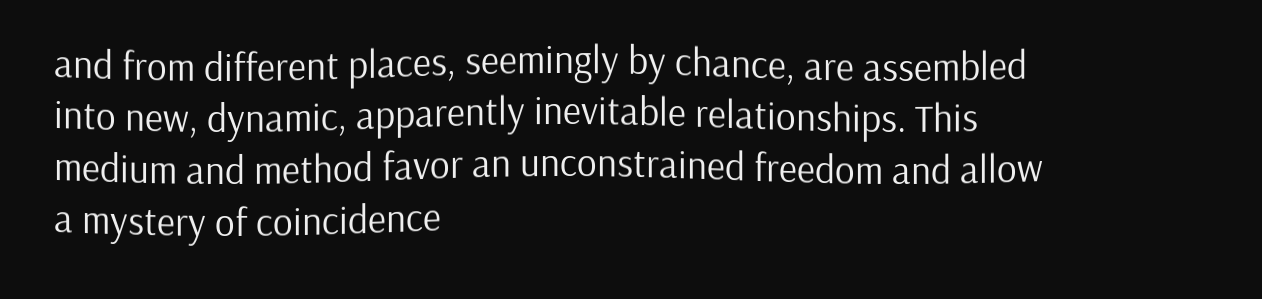and from different places, seemingly by chance, are assembled into new, dynamic, apparently inevitable relationships. This medium and method favor an unconstrained freedom and allow a mystery of coincidence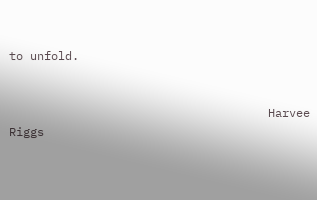to unfold.


                                     Harvee Riggs